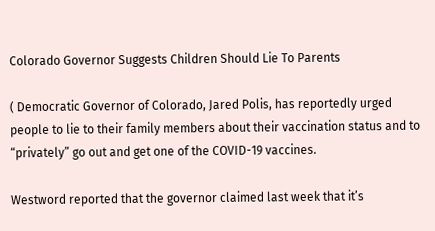Colorado Governor Suggests Children Should Lie To Parents

( Democratic Governor of Colorado, Jared Polis, has reportedly urged people to lie to their family members about their vaccination status and to “privately” go out and get one of the COVID-19 vaccines.

Westword reported that the governor claimed last week that it’s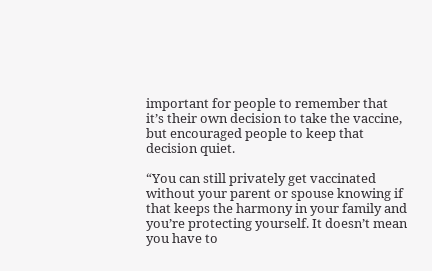important for people to remember that it’s their own decision to take the vaccine, but encouraged people to keep that decision quiet.

“You can still privately get vaccinated without your parent or spouse knowing if that keeps the harmony in your family and you’re protecting yourself. It doesn’t mean you have to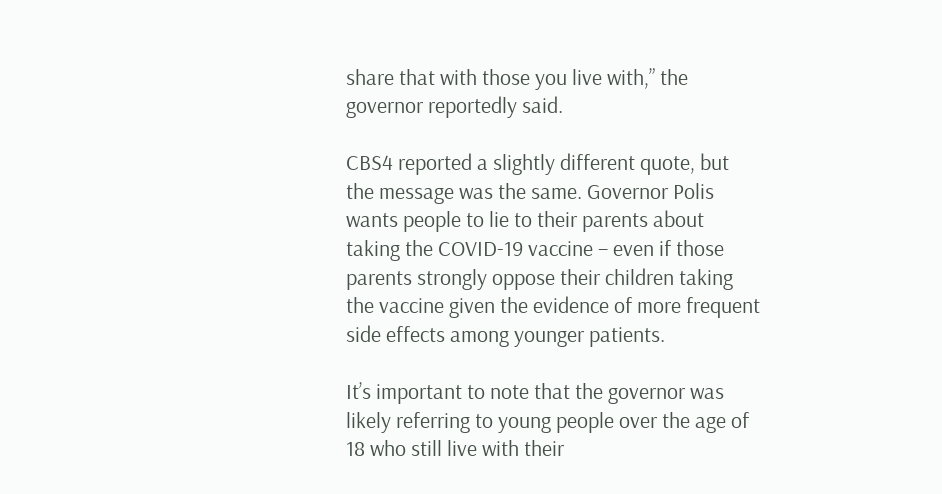share that with those you live with,” the governor reportedly said.

CBS4 reported a slightly different quote, but the message was the same. Governor Polis wants people to lie to their parents about taking the COVID-19 vaccine – even if those parents strongly oppose their children taking the vaccine given the evidence of more frequent side effects among younger patients.

It’s important to note that the governor was likely referring to young people over the age of 18 who still live with their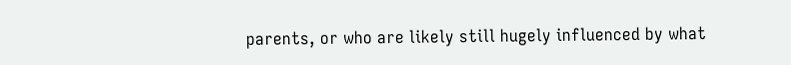parents, or who are likely still hugely influenced by what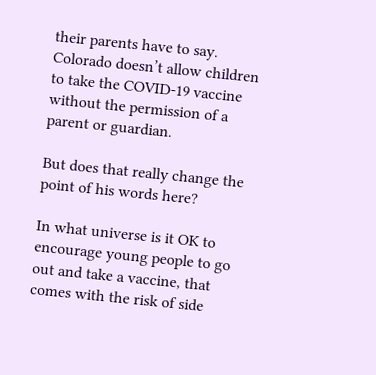their parents have to say. Colorado doesn’t allow children to take the COVID-19 vaccine without the permission of a parent or guardian.

But does that really change the point of his words here?

In what universe is it OK to encourage young people to go out and take a vaccine, that comes with the risk of side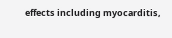effects including myocarditis,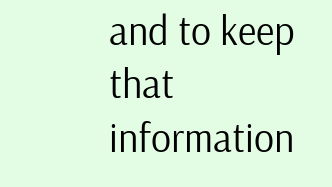and to keep that information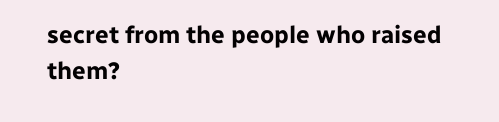secret from the people who raised them?